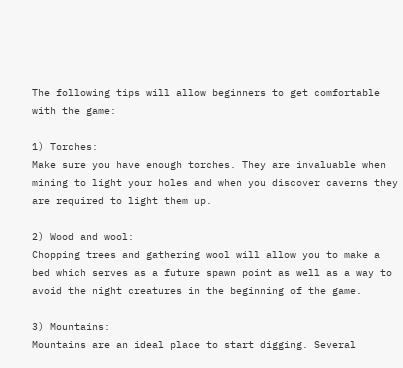The following tips will allow beginners to get comfortable with the game:

1) Torches:
Make sure you have enough torches. They are invaluable when mining to light your holes and when you discover caverns they are required to light them up.

2) Wood and wool:
Chopping trees and gathering wool will allow you to make a bed which serves as a future spawn point as well as a way to avoid the night creatures in the beginning of the game.

3) Mountains:
Mountains are an ideal place to start digging. Several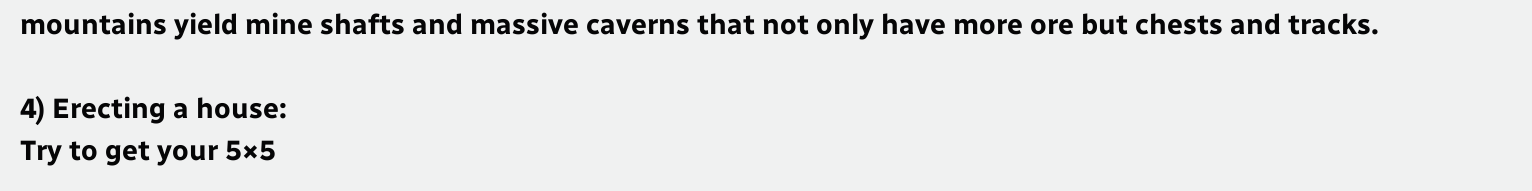mountains yield mine shafts and massive caverns that not only have more ore but chests and tracks.

4) Erecting a house:
Try to get your 5×5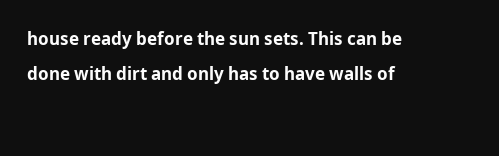house ready before the sun sets. This can be done with dirt and only has to have walls of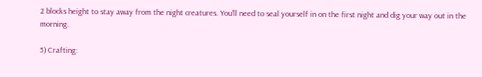2 blocks height to stay away from the night creatures. You'll need to seal yourself in on the first night and dig your way out in the morning.

5) Crafting: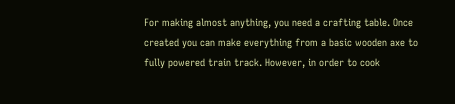For making almost anything, you need a crafting table. Once created you can make everything from a basic wooden axe to fully powered train track. However, in order to cook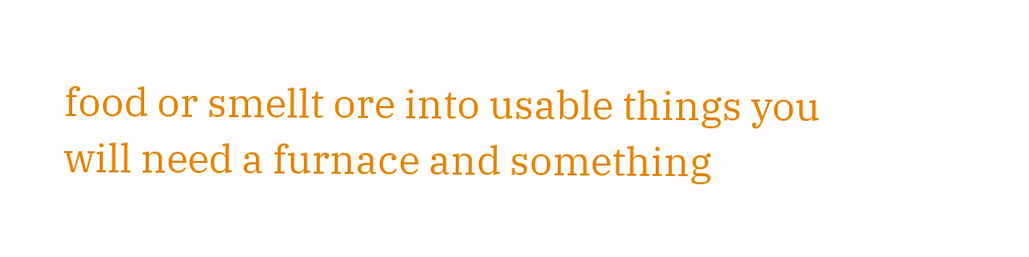food or smellt ore into usable things you will need a furnace and something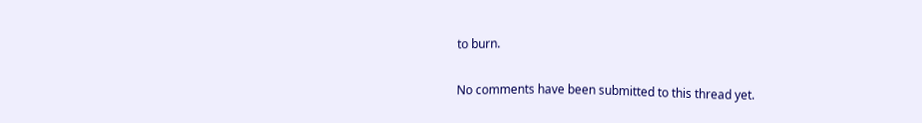to burn.

No comments have been submitted to this thread yet.